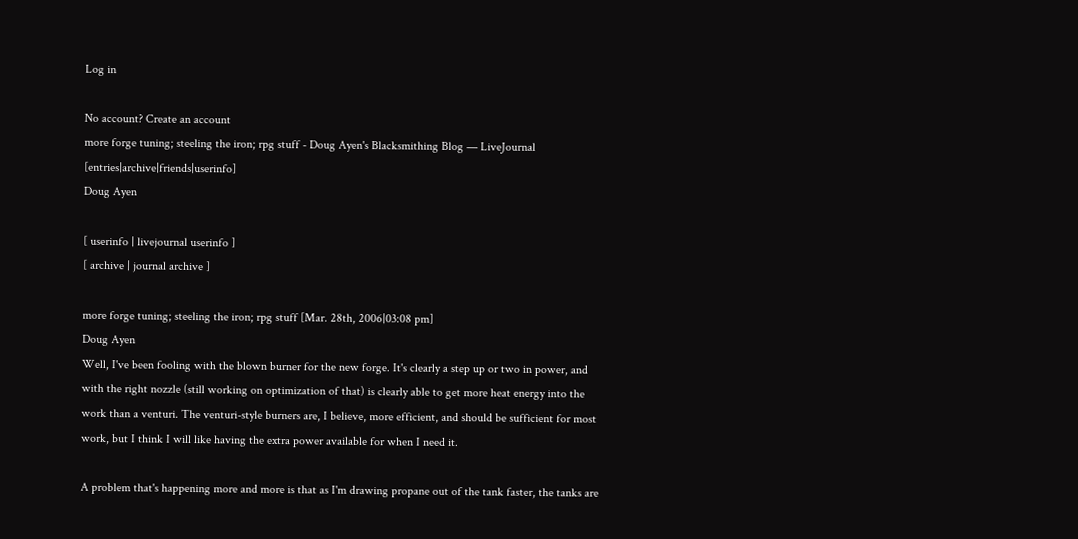Log in

No account? Create an account
more forge tuning; steeling the iron; rpg stuff - Doug Ayen's Blacksmithing Blog — LiveJournal [entries|archive|friends|userinfo]
Doug Ayen

[ userinfo | livejournal userinfo ]
[ archive | journal archive ]

more forge tuning; steeling the iron; rpg stuff [Mar. 28th, 2006|03:08 pm]
Doug Ayen
Well, I've been fooling with the blown burner for the new forge. It's clearly a step up or two in power, and with the right nozzle (still working on optimization of that) is clearly able to get more heat energy into the work than a venturi. The venturi-style burners are, I believe, more efficient, and should be sufficient for most work, but I think I will like having the extra power available for when I need it.

A problem that's happening more and more is that as I'm drawing propane out of the tank faster, the tanks are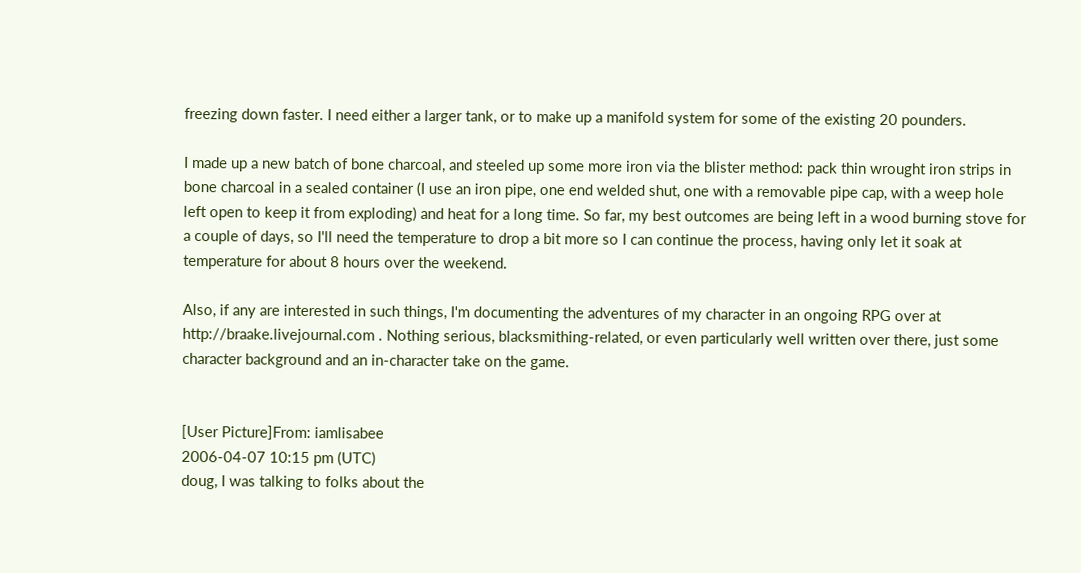freezing down faster. I need either a larger tank, or to make up a manifold system for some of the existing 20 pounders.

I made up a new batch of bone charcoal, and steeled up some more iron via the blister method: pack thin wrought iron strips in bone charcoal in a sealed container (I use an iron pipe, one end welded shut, one with a removable pipe cap, with a weep hole left open to keep it from exploding) and heat for a long time. So far, my best outcomes are being left in a wood burning stove for a couple of days, so I'll need the temperature to drop a bit more so I can continue the process, having only let it soak at temperature for about 8 hours over the weekend.

Also, if any are interested in such things, I'm documenting the adventures of my character in an ongoing RPG over at http://braake.livejournal.com . Nothing serious, blacksmithing-related, or even particularly well written over there, just some character background and an in-character take on the game.


[User Picture]From: iamlisabee
2006-04-07 10:15 pm (UTC)
doug, I was talking to folks about the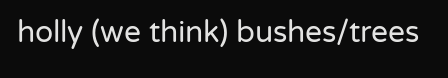holly (we think) bushes/trees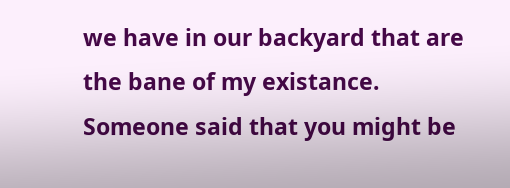we have in our backyard that are the bane of my existance. Someone said that you might be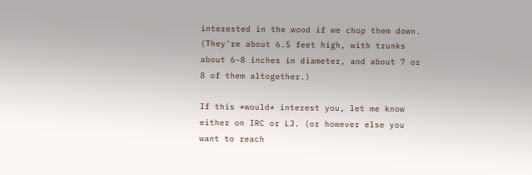interested in the wood if we chop them down. (They're about 6.5 feet high, with trunks about 6-8 inches in diameter, and about 7 or 8 of them altogether.)

If this *would* interest you, let me know either on IRC or LJ. (or however else you want to reach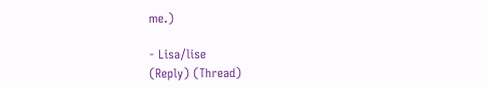me.)

- Lisa/lise
(Reply) (Thread)